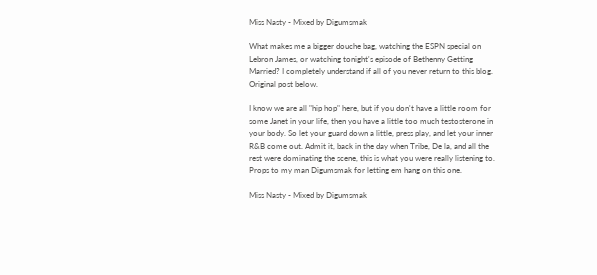Miss Nasty - Mixed by Digumsmak

What makes me a bigger douche bag, watching the ESPN special on Lebron James, or watching tonight's episode of Bethenny Getting Married? I completely understand if all of you never return to this blog. Original post below.

I know we are all "hip hop" here, but if you don't have a little room for some Janet in your life, then you have a little too much testosterone in your body. So let your guard down a little, press play, and let your inner R&B come out. Admit it, back in the day when Tribe, De la, and all the rest were dominating the scene, this is what you were really listening to. Props to my man Digumsmak for letting em hang on this one.

Miss Nasty - Mixed by Digumsmak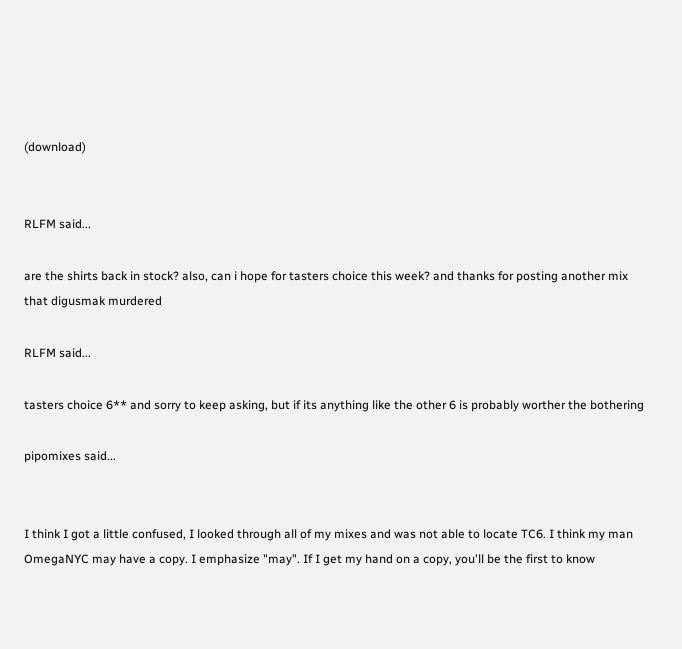(download)


RLFM said...

are the shirts back in stock? also, can i hope for tasters choice this week? and thanks for posting another mix that digusmak murdered

RLFM said...

tasters choice 6** and sorry to keep asking, but if its anything like the other 6 is probably worther the bothering

pipomixes said...


I think I got a little confused, I looked through all of my mixes and was not able to locate TC6. I think my man OmegaNYC may have a copy. I emphasize "may". If I get my hand on a copy, you'll be the first to know